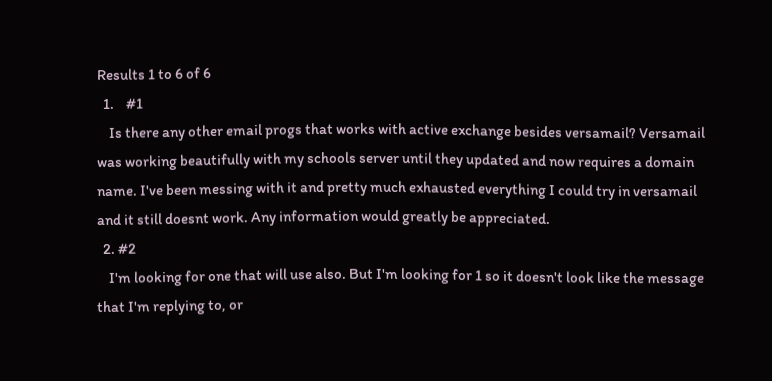Results 1 to 6 of 6
  1.    #1
    Is there any other email progs that works with active exchange besides versamail? Versamail was working beautifully with my schools server until they updated and now requires a domain name. I've been messing with it and pretty much exhausted everything I could try in versamail and it still doesnt work. Any information would greatly be appreciated.
  2. #2
    I'm looking for one that will use also. But I'm looking for 1 so it doesn't look like the message that I'm replying to, or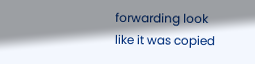forwarding look like it was copied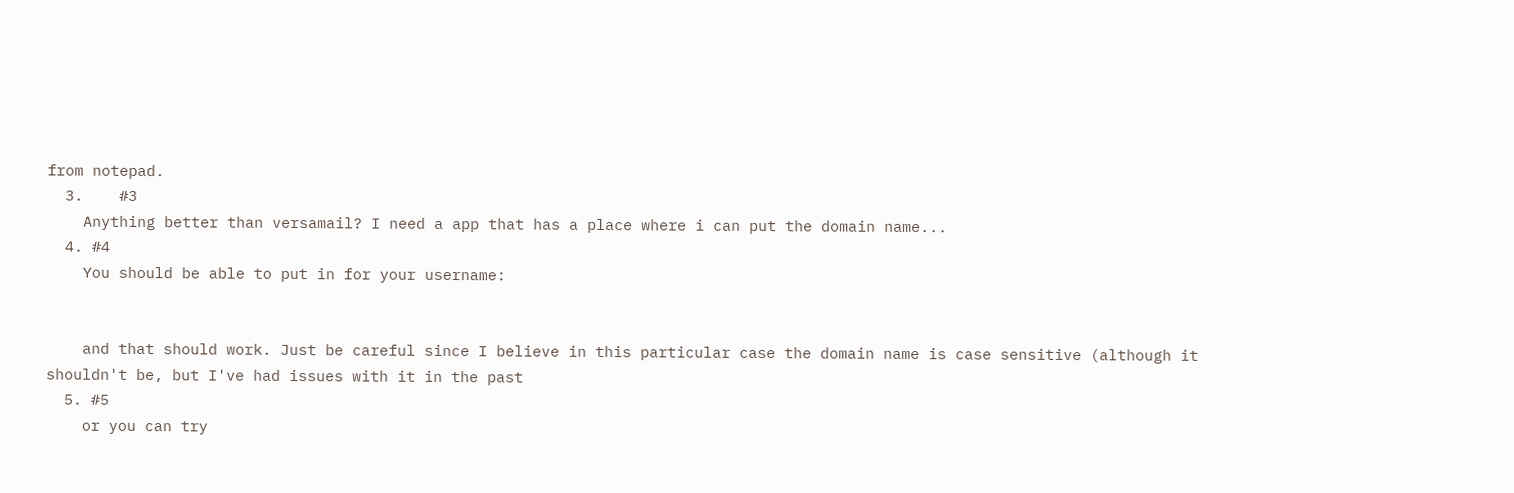from notepad.
  3.    #3
    Anything better than versamail? I need a app that has a place where i can put the domain name...
  4. #4
    You should be able to put in for your username:


    and that should work. Just be careful since I believe in this particular case the domain name is case sensitive (although it shouldn't be, but I've had issues with it in the past
  5. #5
    or you can try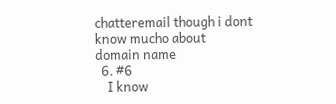chatteremail though i dont know mucho about domain name
  6. #6
    I know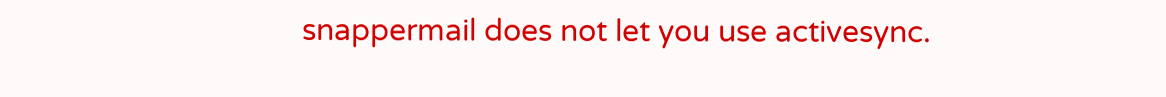snappermail does not let you use activesync.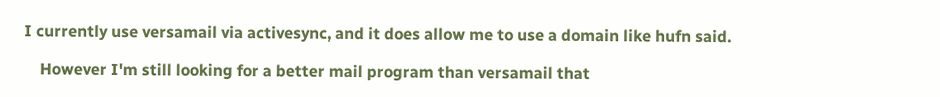I currently use versamail via activesync, and it does allow me to use a domain like hufn said.

    However I'm still looking for a better mail program than versamail that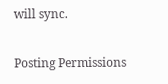will sync.

Posting Permissions